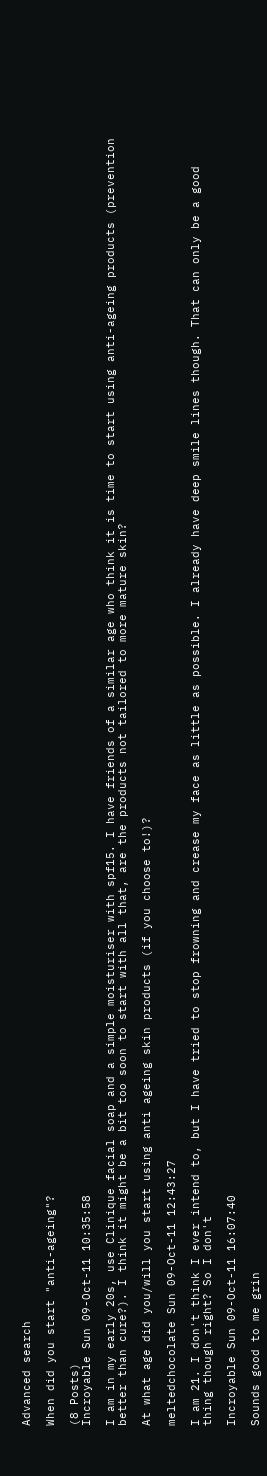Advanced search

When did you start "anti-ageing"?

(8 Posts)
Incroyable Sun 09-Oct-11 10:35:58

I am in my early 20s, use Clinique facial soap and a simple moisturiser with spf15. I have friends of a similar age who think it is time to start using anti-ageing products (prevention better than cure?). I think it might be a bit too soon to start with all that, are the products not tailored to more mature skin?

At what age did you/will you start using anti ageing skin products (if you choose to!)?

meltedchocolate Sun 09-Oct-11 12:43:27

I am 21. I don't think I ever intend to, but I have tried to stop frowning and crease my face as little as possible. I already have deep smile lines though. That can only be a good thing though right? So I don't

Incroyable Sun 09-Oct-11 16:07:40

Sounds good to me grin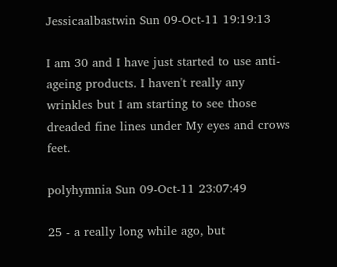Jessicaalbastwin Sun 09-Oct-11 19:19:13

I am 30 and I have just started to use anti-ageing products. I haven't really any wrinkles but I am starting to see those dreaded fine lines under My eyes and crows feet.

polyhymnia Sun 09-Oct-11 23:07:49

25 - a really long while ago, but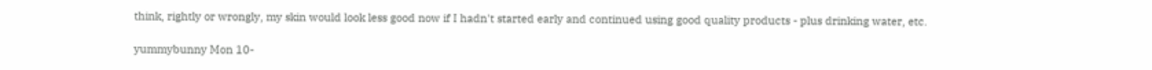think, rightly or wrongly, my skin would look less good now if I hadn't started early and continued using good quality products - plus drinking water, etc.

yummybunny Mon 10-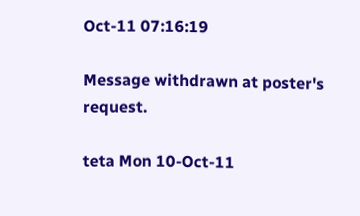Oct-11 07:16:19

Message withdrawn at poster's request.

teta Mon 10-Oct-11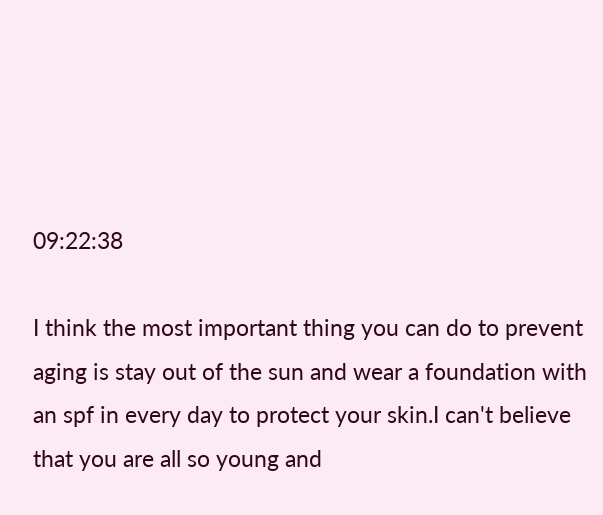09:22:38

I think the most important thing you can do to prevent aging is stay out of the sun and wear a foundation with an spf in every day to protect your skin.I can't believe that you are all so young and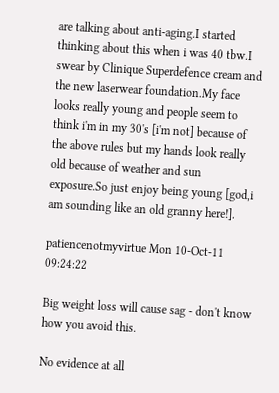are talking about anti-aging.I started thinking about this when i was 40 tbw.I swear by Clinique Superdefence cream and the new laserwear foundation.My face looks really young and people seem to think i'm in my 30's [i'm not] because of the above rules but my hands look really old because of weather and sun exposure.So just enjoy being young [god,i am sounding like an old granny here!].

patiencenotmyvirtue Mon 10-Oct-11 09:24:22

Big weight loss will cause sag - don't know how you avoid this.

No evidence at all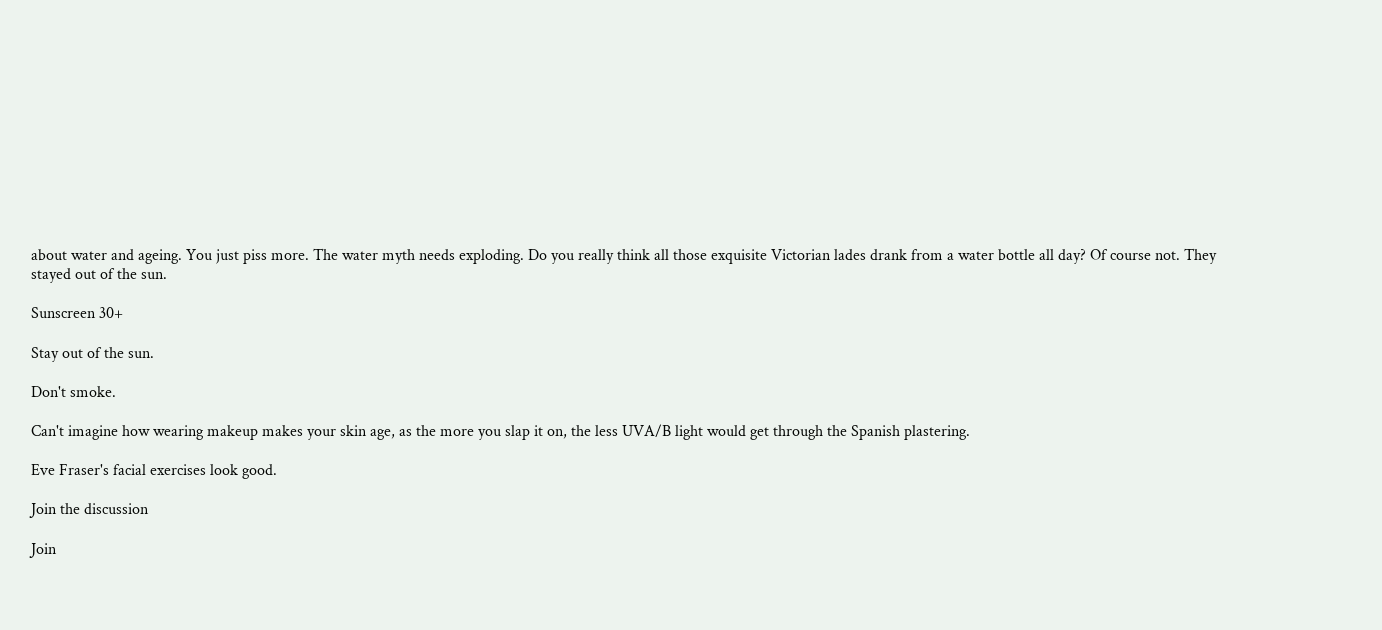about water and ageing. You just piss more. The water myth needs exploding. Do you really think all those exquisite Victorian lades drank from a water bottle all day? Of course not. They stayed out of the sun.

Sunscreen 30+

Stay out of the sun.

Don't smoke.

Can't imagine how wearing makeup makes your skin age, as the more you slap it on, the less UVA/B light would get through the Spanish plastering.

Eve Fraser's facial exercises look good.

Join the discussion

Join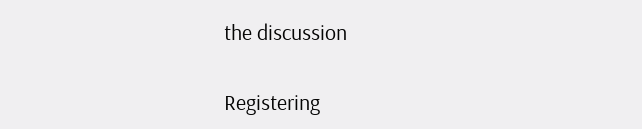the discussion

Registering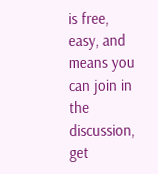is free, easy, and means you can join in the discussion, get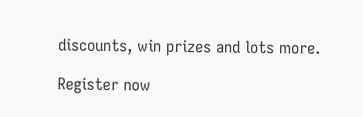discounts, win prizes and lots more.

Register now